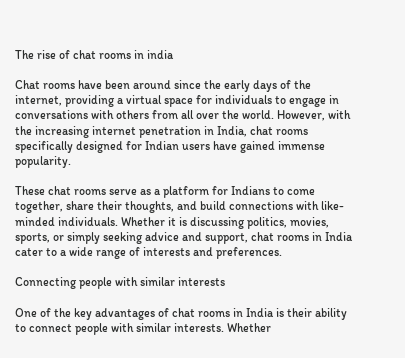The rise of chat rooms in india

Chat rooms have been around since the early days of the internet, providing a virtual space for individuals to engage in conversations with others from all over the world. However, with the increasing internet penetration in India, chat rooms specifically designed for Indian users have gained immense popularity.

These chat rooms serve as a platform for Indians to come together, share their thoughts, and build connections with like-minded individuals. Whether it is discussing politics, movies, sports, or simply seeking advice and support, chat rooms in India cater to a wide range of interests and preferences.

Connecting people with similar interests

One of the key advantages of chat rooms in India is their ability to connect people with similar interests. Whether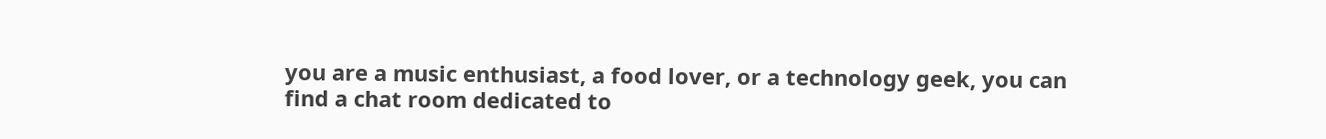you are a music enthusiast, a food lover, or a technology geek, you can find a chat room dedicated to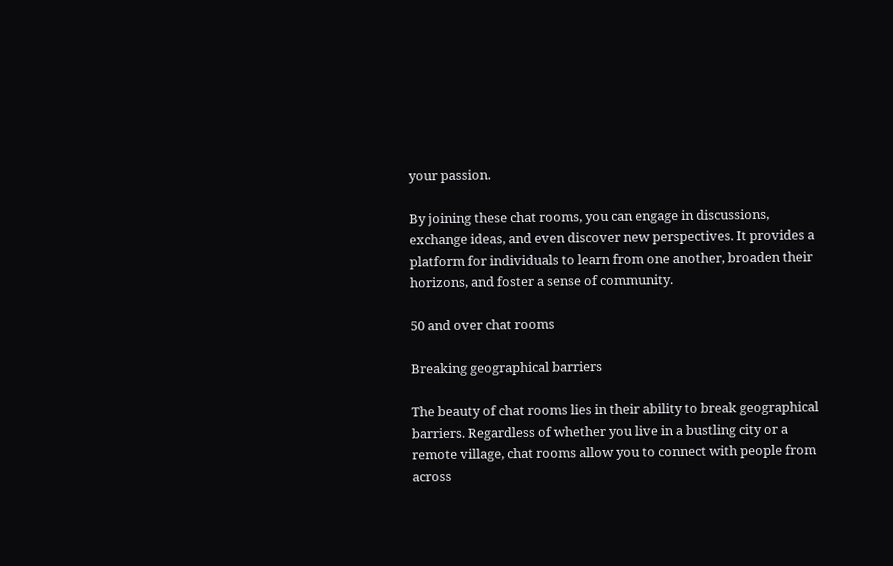your passion.

By joining these chat rooms, you can engage in discussions, exchange ideas, and even discover new perspectives. It provides a platform for individuals to learn from one another, broaden their horizons, and foster a sense of community.

50 and over chat rooms

Breaking geographical barriers

The beauty of chat rooms lies in their ability to break geographical barriers. Regardless of whether you live in a bustling city or a remote village, chat rooms allow you to connect with people from across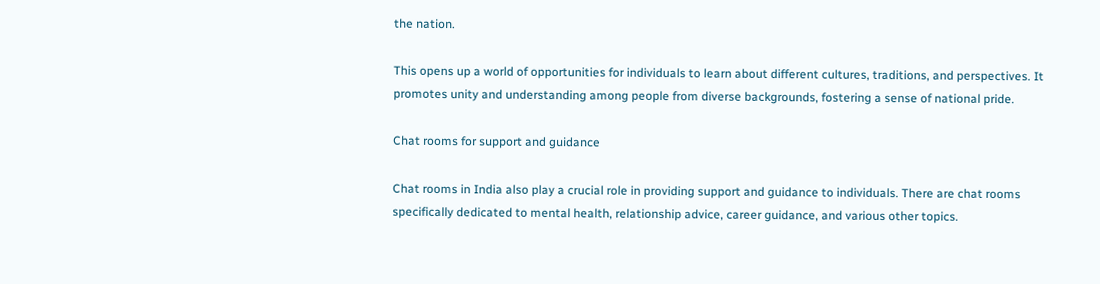the nation.

This opens up a world of opportunities for individuals to learn about different cultures, traditions, and perspectives. It promotes unity and understanding among people from diverse backgrounds, fostering a sense of national pride.

Chat rooms for support and guidance

Chat rooms in India also play a crucial role in providing support and guidance to individuals. There are chat rooms specifically dedicated to mental health, relationship advice, career guidance, and various other topics.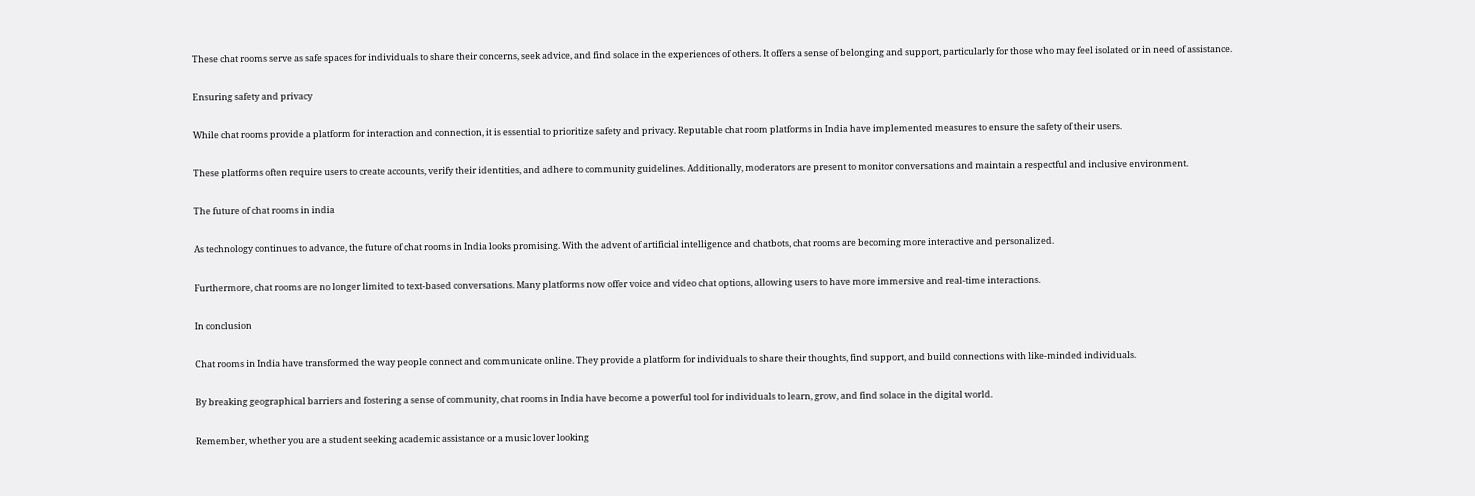These chat rooms serve as safe spaces for individuals to share their concerns, seek advice, and find solace in the experiences of others. It offers a sense of belonging and support, particularly for those who may feel isolated or in need of assistance.

Ensuring safety and privacy

While chat rooms provide a platform for interaction and connection, it is essential to prioritize safety and privacy. Reputable chat room platforms in India have implemented measures to ensure the safety of their users.

These platforms often require users to create accounts, verify their identities, and adhere to community guidelines. Additionally, moderators are present to monitor conversations and maintain a respectful and inclusive environment.

The future of chat rooms in india

As technology continues to advance, the future of chat rooms in India looks promising. With the advent of artificial intelligence and chatbots, chat rooms are becoming more interactive and personalized.

Furthermore, chat rooms are no longer limited to text-based conversations. Many platforms now offer voice and video chat options, allowing users to have more immersive and real-time interactions.

In conclusion

Chat rooms in India have transformed the way people connect and communicate online. They provide a platform for individuals to share their thoughts, find support, and build connections with like-minded individuals.

By breaking geographical barriers and fostering a sense of community, chat rooms in India have become a powerful tool for individuals to learn, grow, and find solace in the digital world.

Remember, whether you are a student seeking academic assistance or a music lover looking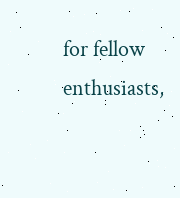for fellow enthusiasts,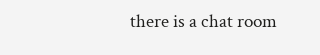there is a chat room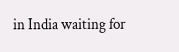in India waiting for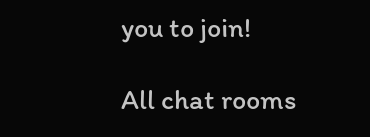you to join!

All chat rooms